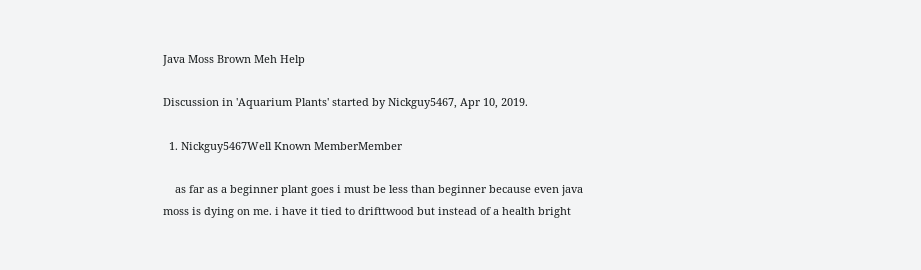Java Moss Brown Meh Help

Discussion in 'Aquarium Plants' started by Nickguy5467, Apr 10, 2019.

  1. Nickguy5467Well Known MemberMember

    as far as a beginner plant goes i must be less than beginner because even java moss is dying on me. i have it tied to drifttwood but instead of a health bright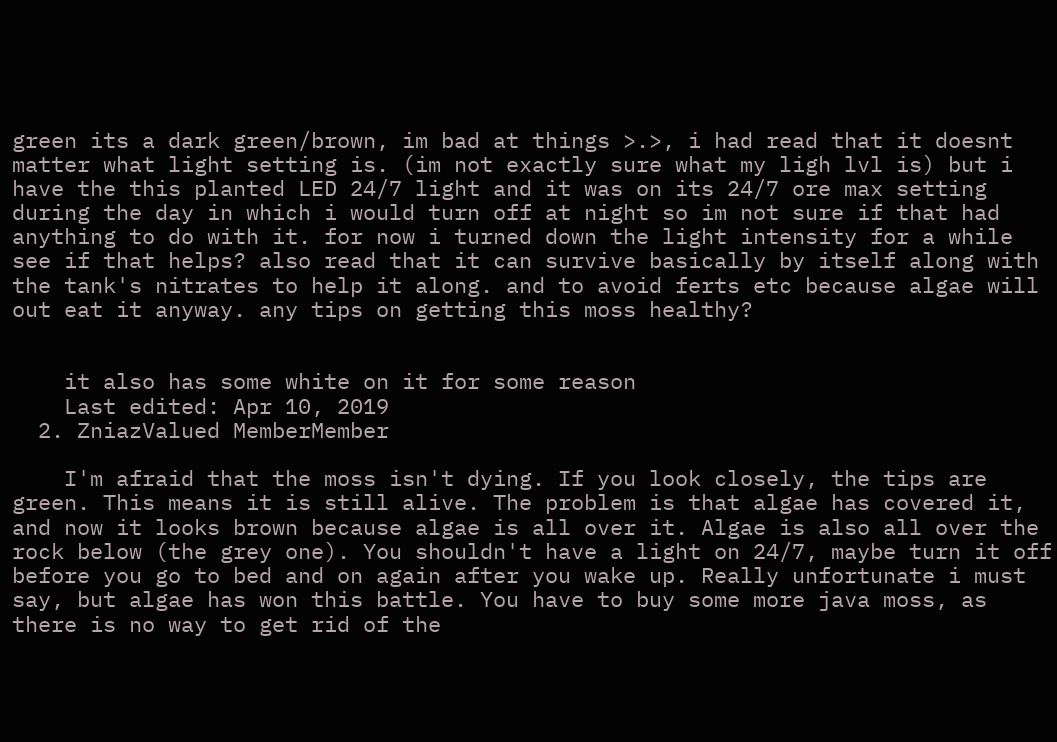green its a dark green/brown, im bad at things >.>, i had read that it doesnt matter what light setting is. (im not exactly sure what my ligh lvl is) but i have the this planted LED 24/7 light and it was on its 24/7 ore max setting during the day in which i would turn off at night so im not sure if that had anything to do with it. for now i turned down the light intensity for a while see if that helps? also read that it can survive basically by itself along with the tank's nitrates to help it along. and to avoid ferts etc because algae will out eat it anyway. any tips on getting this moss healthy?


    it also has some white on it for some reason
    Last edited: Apr 10, 2019
  2. ZniazValued MemberMember

    I'm afraid that the moss isn't dying. If you look closely, the tips are green. This means it is still alive. The problem is that algae has covered it, and now it looks brown because algae is all over it. Algae is also all over the rock below (the grey one). You shouldn't have a light on 24/7, maybe turn it off before you go to bed and on again after you wake up. Really unfortunate i must say, but algae has won this battle. You have to buy some more java moss, as there is no way to get rid of the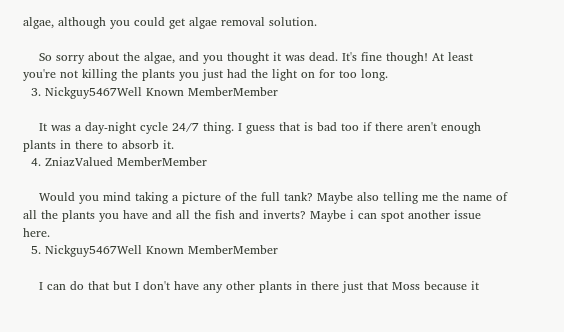algae, although you could get algae removal solution.

    So sorry about the algae, and you thought it was dead. It's fine though! At least you're not killing the plants you just had the light on for too long.
  3. Nickguy5467Well Known MemberMember

    It was a day-night cycle 24/7 thing. I guess that is bad too if there aren't enough plants in there to absorb it.
  4. ZniazValued MemberMember

    Would you mind taking a picture of the full tank? Maybe also telling me the name of all the plants you have and all the fish and inverts? Maybe i can spot another issue here.
  5. Nickguy5467Well Known MemberMember

    I can do that but I don't have any other plants in there just that Moss because it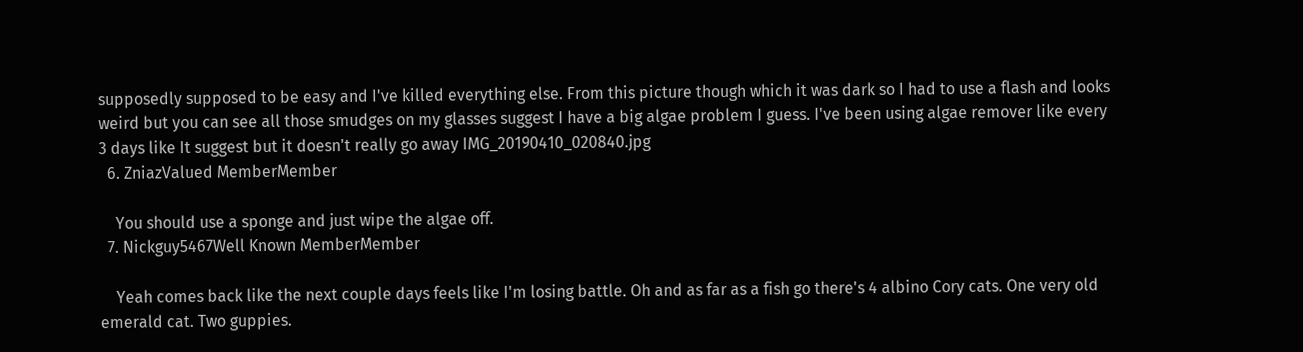supposedly supposed to be easy and I've killed everything else. From this picture though which it was dark so I had to use a flash and looks weird but you can see all those smudges on my glasses suggest I have a big algae problem I guess. I've been using algae remover like every 3 days like It suggest but it doesn't really go away IMG_20190410_020840.jpg
  6. ZniazValued MemberMember

    You should use a sponge and just wipe the algae off.
  7. Nickguy5467Well Known MemberMember

    Yeah comes back like the next couple days feels like I'm losing battle. Oh and as far as a fish go there's 4 albino Cory cats. One very old emerald cat. Two guppies.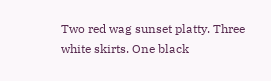Two red wag sunset platty. Three white skirts. One black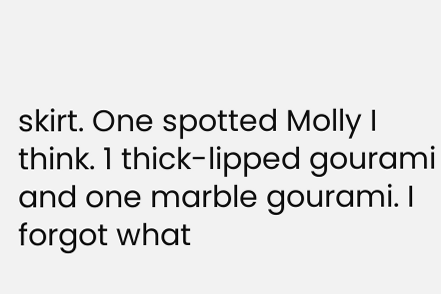skirt. One spotted Molly I think. 1 thick-lipped gourami and one marble gourami. I forgot what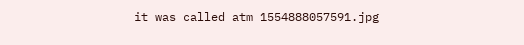it was called atm 1554888057591.jpg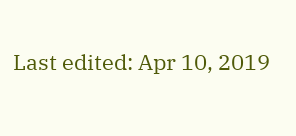Last edited: Apr 10, 2019